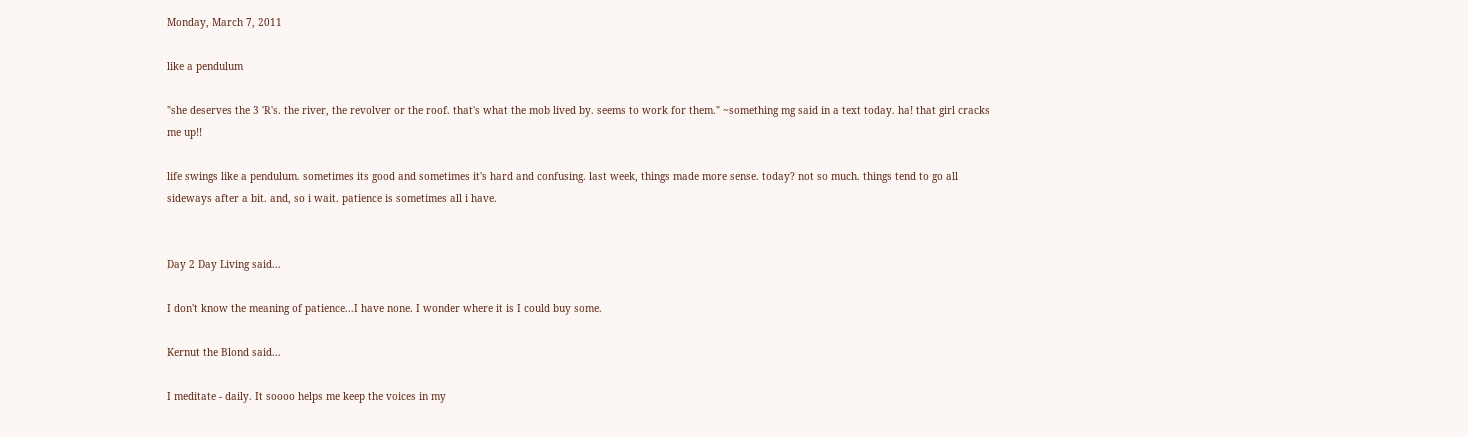Monday, March 7, 2011

like a pendulum

"she deserves the 3 'R's. the river, the revolver or the roof. that's what the mob lived by. seems to work for them." ~something mg said in a text today. ha! that girl cracks me up!!

life swings like a pendulum. sometimes its good and sometimes it's hard and confusing. last week, things made more sense. today? not so much. things tend to go all sideways after a bit. and, so i wait. patience is sometimes all i have.


Day 2 Day Living said...

I don't know the meaning of patience...I have none. I wonder where it is I could buy some.

Kernut the Blond said...

I meditate - daily. It soooo helps me keep the voices in my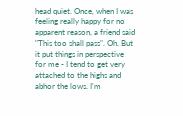head quiet. Once, when I was feeling really happy for no apparent reason, a friend said "This too shall pass". Oh. But it put things in perspective for me - I tend to get very attached to the highs and abhor the lows. I'm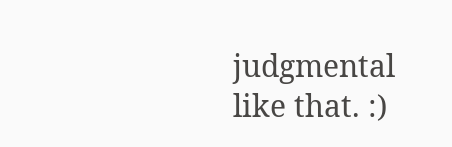judgmental like that. :)